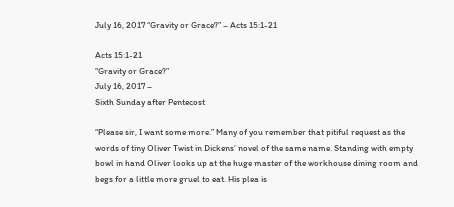July 16, 2017 “Gravity or Grace?” – Acts 15:1-21

Acts 15:1-21
“Gravity or Grace?”
July 16, 2017 –
Sixth Sunday after Pentecost

“Please sir, I want some more.” Many of you remember that pitiful request as the words of tiny Oliver Twist in Dickens’ novel of the same name. Standing with empty bowl in hand Oliver looks up at the huge master of the workhouse dining room and begs for a little more gruel to eat. His plea is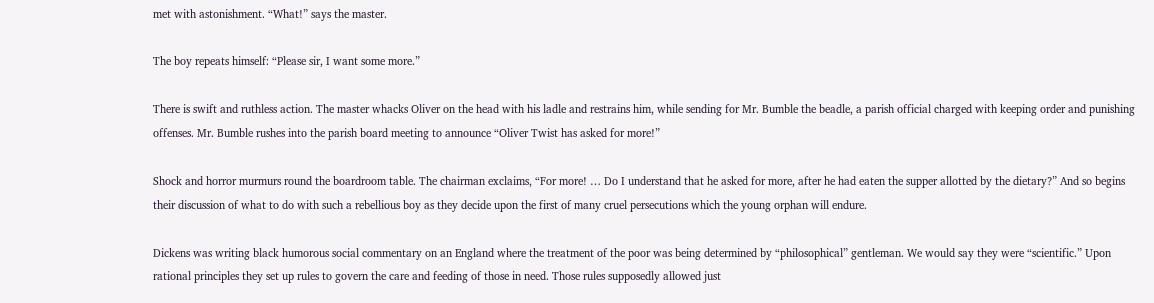met with astonishment. “What!” says the master.

The boy repeats himself: “Please sir, I want some more.”

There is swift and ruthless action. The master whacks Oliver on the head with his ladle and restrains him, while sending for Mr. Bumble the beadle, a parish official charged with keeping order and punishing offenses. Mr. Bumble rushes into the parish board meeting to announce “Oliver Twist has asked for more!”

Shock and horror murmurs round the boardroom table. The chairman exclaims, “For more! … Do I understand that he asked for more, after he had eaten the supper allotted by the dietary?” And so begins their discussion of what to do with such a rebellious boy as they decide upon the first of many cruel persecutions which the young orphan will endure.

Dickens was writing black humorous social commentary on an England where the treatment of the poor was being determined by “philosophical” gentleman. We would say they were “scientific.” Upon rational principles they set up rules to govern the care and feeding of those in need. Those rules supposedly allowed just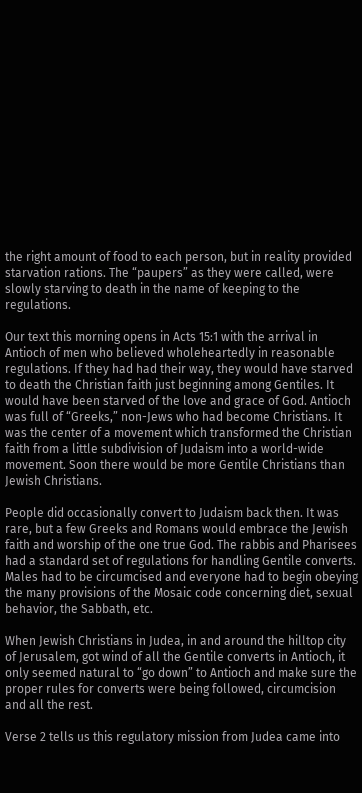the right amount of food to each person, but in reality provided starvation rations. The “paupers” as they were called, were slowly starving to death in the name of keeping to the regulations.

Our text this morning opens in Acts 15:1 with the arrival in Antioch of men who believed wholeheartedly in reasonable regulations. If they had had their way, they would have starved to death the Christian faith just beginning among Gentiles. It would have been starved of the love and grace of God. Antioch was full of “Greeks,” non-Jews who had become Christians. It was the center of a movement which transformed the Christian faith from a little subdivision of Judaism into a world-wide movement. Soon there would be more Gentile Christians than Jewish Christians.

People did occasionally convert to Judaism back then. It was rare, but a few Greeks and Romans would embrace the Jewish faith and worship of the one true God. The rabbis and Pharisees had a standard set of regulations for handling Gentile converts. Males had to be circumcised and everyone had to begin obeying the many provisions of the Mosaic code concerning diet, sexual behavior, the Sabbath, etc.

When Jewish Christians in Judea, in and around the hilltop city of Jerusalem, got wind of all the Gentile converts in Antioch, it only seemed natural to “go down” to Antioch and make sure the proper rules for converts were being followed, circumcision and all the rest.

Verse 2 tells us this regulatory mission from Judea came into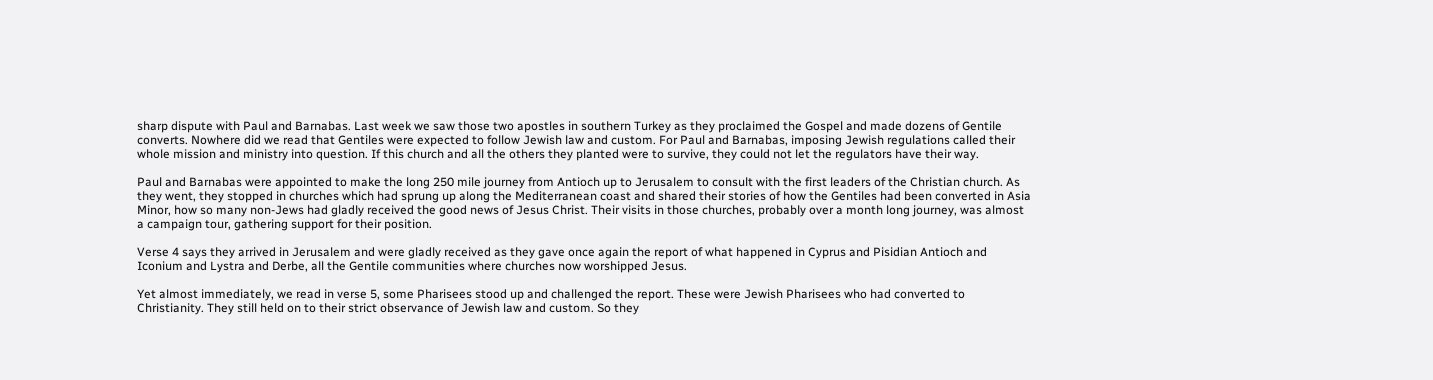sharp dispute with Paul and Barnabas. Last week we saw those two apostles in southern Turkey as they proclaimed the Gospel and made dozens of Gentile converts. Nowhere did we read that Gentiles were expected to follow Jewish law and custom. For Paul and Barnabas, imposing Jewish regulations called their whole mission and ministry into question. If this church and all the others they planted were to survive, they could not let the regulators have their way.

Paul and Barnabas were appointed to make the long 250 mile journey from Antioch up to Jerusalem to consult with the first leaders of the Christian church. As they went, they stopped in churches which had sprung up along the Mediterranean coast and shared their stories of how the Gentiles had been converted in Asia Minor, how so many non-Jews had gladly received the good news of Jesus Christ. Their visits in those churches, probably over a month long journey, was almost a campaign tour, gathering support for their position.

Verse 4 says they arrived in Jerusalem and were gladly received as they gave once again the report of what happened in Cyprus and Pisidian Antioch and Iconium and Lystra and Derbe, all the Gentile communities where churches now worshipped Jesus.

Yet almost immediately, we read in verse 5, some Pharisees stood up and challenged the report. These were Jewish Pharisees who had converted to Christianity. They still held on to their strict observance of Jewish law and custom. So they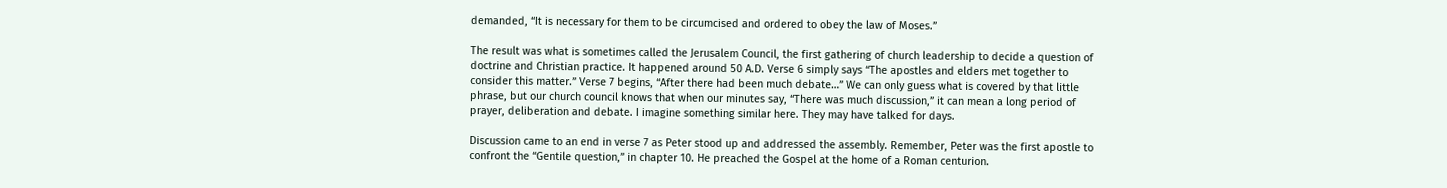demanded, “It is necessary for them to be circumcised and ordered to obey the law of Moses.”

The result was what is sometimes called the Jerusalem Council, the first gathering of church leadership to decide a question of doctrine and Christian practice. It happened around 50 A.D. Verse 6 simply says “The apostles and elders met together to consider this matter.” Verse 7 begins, “After there had been much debate…” We can only guess what is covered by that little phrase, but our church council knows that when our minutes say, “There was much discussion,” it can mean a long period of prayer, deliberation and debate. I imagine something similar here. They may have talked for days.

Discussion came to an end in verse 7 as Peter stood up and addressed the assembly. Remember, Peter was the first apostle to confront the “Gentile question,” in chapter 10. He preached the Gospel at the home of a Roman centurion.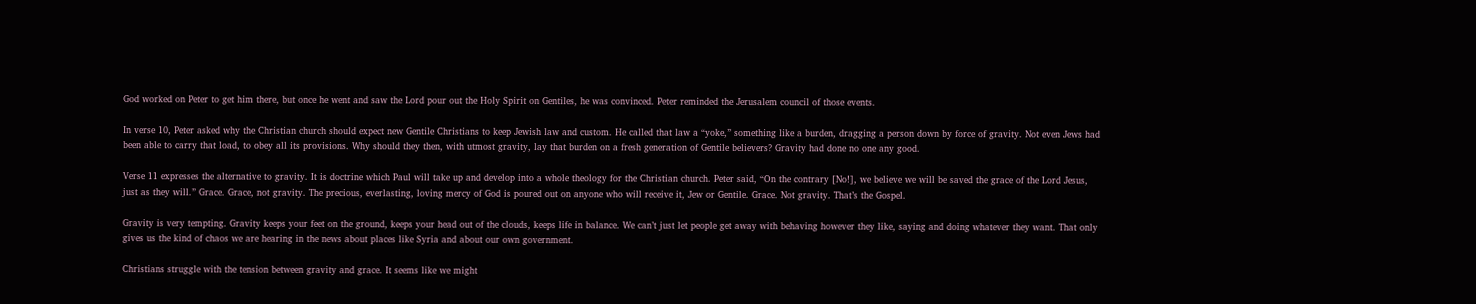God worked on Peter to get him there, but once he went and saw the Lord pour out the Holy Spirit on Gentiles, he was convinced. Peter reminded the Jerusalem council of those events.

In verse 10, Peter asked why the Christian church should expect new Gentile Christians to keep Jewish law and custom. He called that law a “yoke,” something like a burden, dragging a person down by force of gravity. Not even Jews had been able to carry that load, to obey all its provisions. Why should they then, with utmost gravity, lay that burden on a fresh generation of Gentile believers? Gravity had done no one any good.

Verse 11 expresses the alternative to gravity. It is doctrine which Paul will take up and develop into a whole theology for the Christian church. Peter said, “On the contrary [No!], we believe we will be saved the grace of the Lord Jesus, just as they will.” Grace. Grace, not gravity. The precious, everlasting, loving mercy of God is poured out on anyone who will receive it, Jew or Gentile. Grace. Not gravity. That’s the Gospel.

Gravity is very tempting. Gravity keeps your feet on the ground, keeps your head out of the clouds, keeps life in balance. We can’t just let people get away with behaving however they like, saying and doing whatever they want. That only gives us the kind of chaos we are hearing in the news about places like Syria and about our own government.

Christians struggle with the tension between gravity and grace. It seems like we might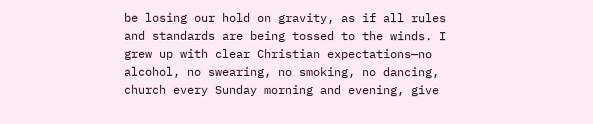be losing our hold on gravity, as if all rules and standards are being tossed to the winds. I grew up with clear Christian expectations—no alcohol, no swearing, no smoking, no dancing, church every Sunday morning and evening, give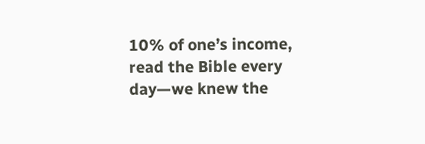10% of one’s income, read the Bible every day—we knew the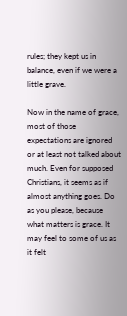rules; they kept us in balance, even if we were a little grave.

Now in the name of grace, most of those expectations are ignored or at least not talked about much. Even for supposed Christians, it seems as if almost anything goes. Do as you please, because what matters is grace. It may feel to some of us as it felt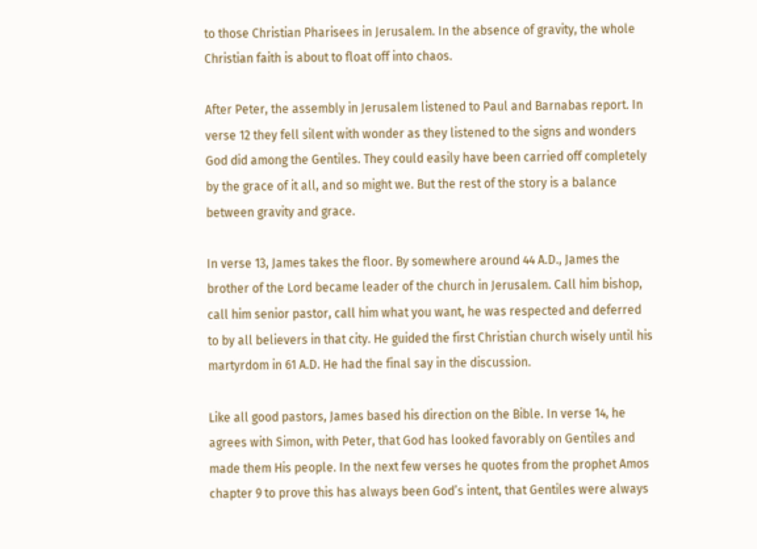to those Christian Pharisees in Jerusalem. In the absence of gravity, the whole Christian faith is about to float off into chaos.

After Peter, the assembly in Jerusalem listened to Paul and Barnabas report. In verse 12 they fell silent with wonder as they listened to the signs and wonders God did among the Gentiles. They could easily have been carried off completely by the grace of it all, and so might we. But the rest of the story is a balance between gravity and grace.

In verse 13, James takes the floor. By somewhere around 44 A.D., James the brother of the Lord became leader of the church in Jerusalem. Call him bishop, call him senior pastor, call him what you want, he was respected and deferred to by all believers in that city. He guided the first Christian church wisely until his martyrdom in 61 A.D. He had the final say in the discussion.

Like all good pastors, James based his direction on the Bible. In verse 14, he agrees with Simon, with Peter, that God has looked favorably on Gentiles and made them His people. In the next few verses he quotes from the prophet Amos chapter 9 to prove this has always been God’s intent, that Gentiles were always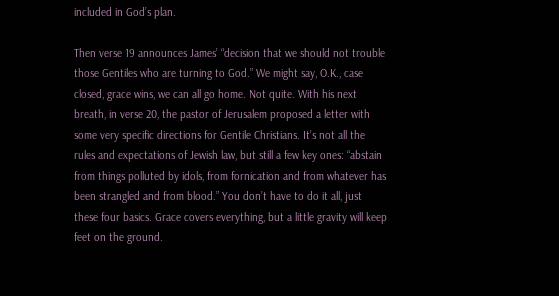included in God’s plan.

Then verse 19 announces James’ “decision that we should not trouble those Gentiles who are turning to God.” We might say, O.K., case closed, grace wins, we can all go home. Not quite. With his next breath, in verse 20, the pastor of Jerusalem proposed a letter with some very specific directions for Gentile Christians. It’s not all the rules and expectations of Jewish law, but still a few key ones: “abstain from things polluted by idols, from fornication and from whatever has been strangled and from blood.” You don’t have to do it all, just these four basics. Grace covers everything, but a little gravity will keep feet on the ground.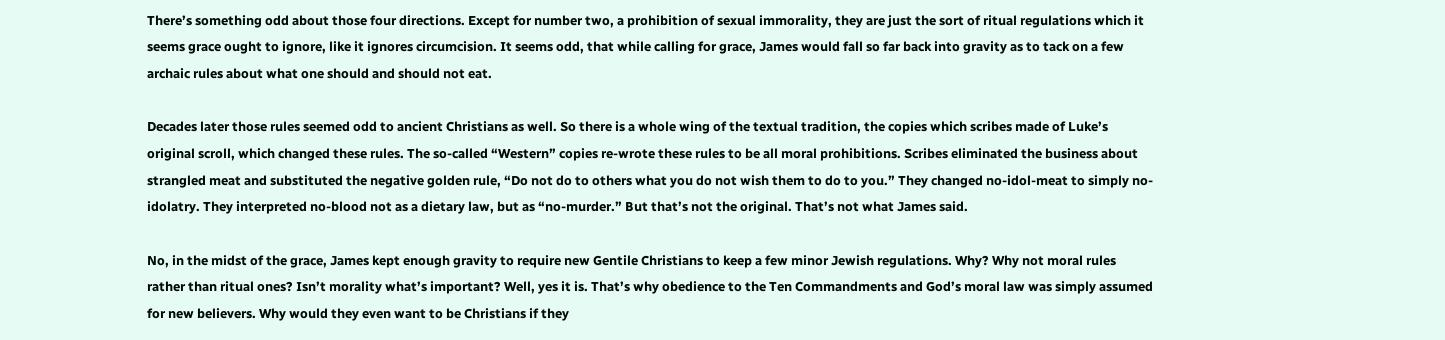There’s something odd about those four directions. Except for number two, a prohibition of sexual immorality, they are just the sort of ritual regulations which it seems grace ought to ignore, like it ignores circumcision. It seems odd, that while calling for grace, James would fall so far back into gravity as to tack on a few archaic rules about what one should and should not eat.

Decades later those rules seemed odd to ancient Christians as well. So there is a whole wing of the textual tradition, the copies which scribes made of Luke’s original scroll, which changed these rules. The so-called “Western” copies re-wrote these rules to be all moral prohibitions. Scribes eliminated the business about strangled meat and substituted the negative golden rule, “Do not do to others what you do not wish them to do to you.” They changed no-idol-meat to simply no-idolatry. They interpreted no-blood not as a dietary law, but as “no-murder.” But that’s not the original. That’s not what James said.

No, in the midst of the grace, James kept enough gravity to require new Gentile Christians to keep a few minor Jewish regulations. Why? Why not moral rules rather than ritual ones? Isn’t morality what’s important? Well, yes it is. That’s why obedience to the Ten Commandments and God’s moral law was simply assumed for new believers. Why would they even want to be Christians if they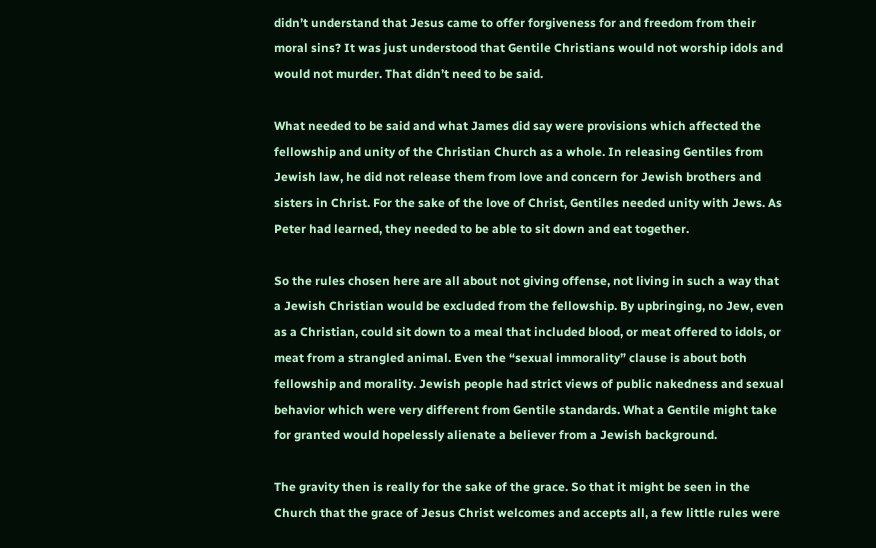didn’t understand that Jesus came to offer forgiveness for and freedom from their moral sins? It was just understood that Gentile Christians would not worship idols and would not murder. That didn’t need to be said.

What needed to be said and what James did say were provisions which affected the fellowship and unity of the Christian Church as a whole. In releasing Gentiles from Jewish law, he did not release them from love and concern for Jewish brothers and sisters in Christ. For the sake of the love of Christ, Gentiles needed unity with Jews. As Peter had learned, they needed to be able to sit down and eat together.

So the rules chosen here are all about not giving offense, not living in such a way that a Jewish Christian would be excluded from the fellowship. By upbringing, no Jew, even as a Christian, could sit down to a meal that included blood, or meat offered to idols, or meat from a strangled animal. Even the “sexual immorality” clause is about both fellowship and morality. Jewish people had strict views of public nakedness and sexual behavior which were very different from Gentile standards. What a Gentile might take for granted would hopelessly alienate a believer from a Jewish background.

The gravity then is really for the sake of the grace. So that it might be seen in the Church that the grace of Jesus Christ welcomes and accepts all, a few little rules were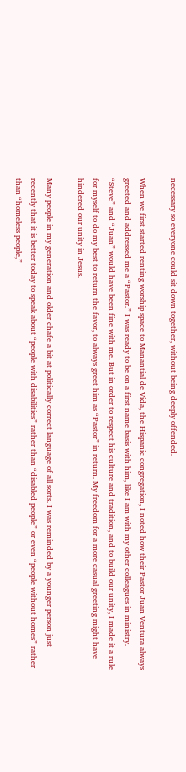necessary so everyone could sit down together, without being deeply offended.

When we first started renting worship space to Manantial de Vida, the Hispanic congregation, I noted how their Pastor Juan Ventura always greeted and addressed me a “Pastor.” I was ready to be on a first name basis with him, like I am with my other colleagues in ministry. “Steve” and “Juan” would have been fine with me. But in order to respect his culture and tradition, and to build our unity, I made it a rule for myself to do my best to return the favor, to always greet him as “Pastor” in return. My freedom for a more casual greeting might have hindered our unity in Jesus.

Many people in my generation and older chafe a bit at politically correct language of all sorts. I was reminded by a younger person just recently that it is better today to speak about “people with disabilities” rather than “disabled people” or even “people without homes” rather than “homeless people,”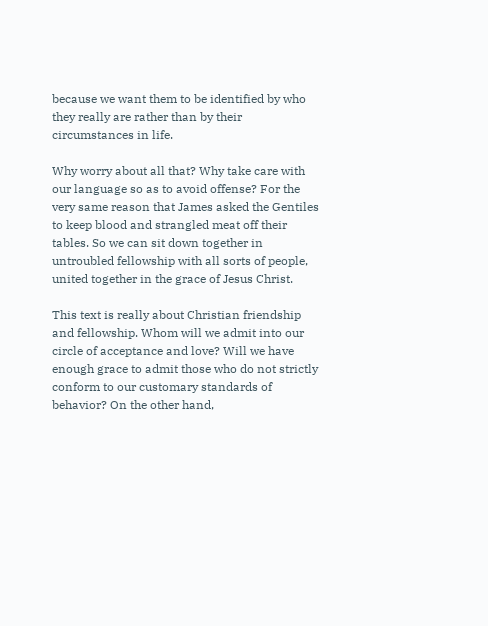because we want them to be identified by who they really are rather than by their circumstances in life.

Why worry about all that? Why take care with our language so as to avoid offense? For the very same reason that James asked the Gentiles to keep blood and strangled meat off their tables. So we can sit down together in untroubled fellowship with all sorts of people, united together in the grace of Jesus Christ.

This text is really about Christian friendship and fellowship. Whom will we admit into our circle of acceptance and love? Will we have enough grace to admit those who do not strictly conform to our customary standards of behavior? On the other hand,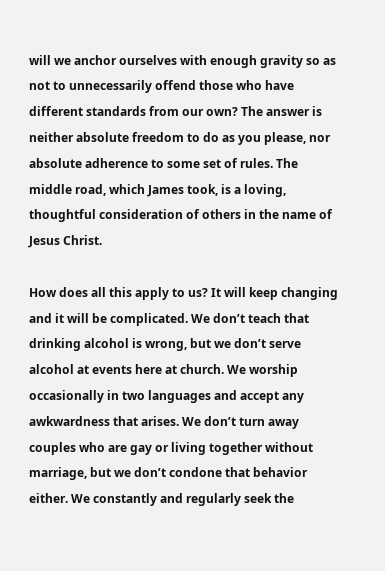will we anchor ourselves with enough gravity so as not to unnecessarily offend those who have different standards from our own? The answer is neither absolute freedom to do as you please, nor absolute adherence to some set of rules. The middle road, which James took, is a loving, thoughtful consideration of others in the name of Jesus Christ.

How does all this apply to us? It will keep changing and it will be complicated. We don’t teach that drinking alcohol is wrong, but we don’t serve alcohol at events here at church. We worship occasionally in two languages and accept any awkwardness that arises. We don’t turn away couples who are gay or living together without marriage, but we don’t condone that behavior either. We constantly and regularly seek the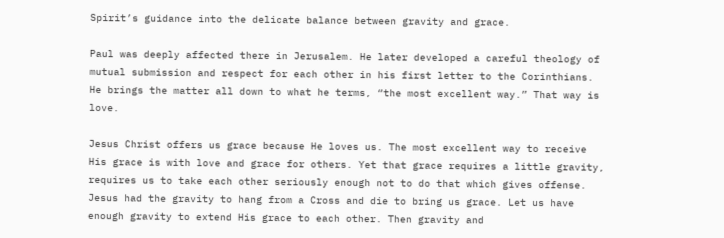Spirit’s guidance into the delicate balance between gravity and grace.

Paul was deeply affected there in Jerusalem. He later developed a careful theology of mutual submission and respect for each other in his first letter to the Corinthians. He brings the matter all down to what he terms, “the most excellent way.” That way is love.

Jesus Christ offers us grace because He loves us. The most excellent way to receive His grace is with love and grace for others. Yet that grace requires a little gravity, requires us to take each other seriously enough not to do that which gives offense. Jesus had the gravity to hang from a Cross and die to bring us grace. Let us have enough gravity to extend His grace to each other. Then gravity and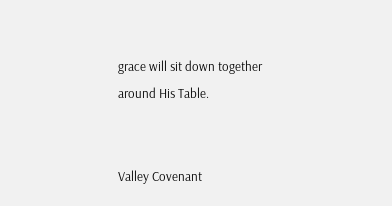grace will sit down together around His Table.


Valley Covenant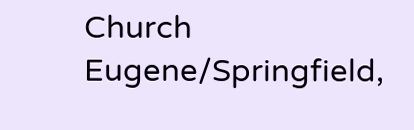Church
Eugene/Springfield,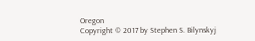Oregon
Copyright © 2017 by Stephen S. Bilynskyj